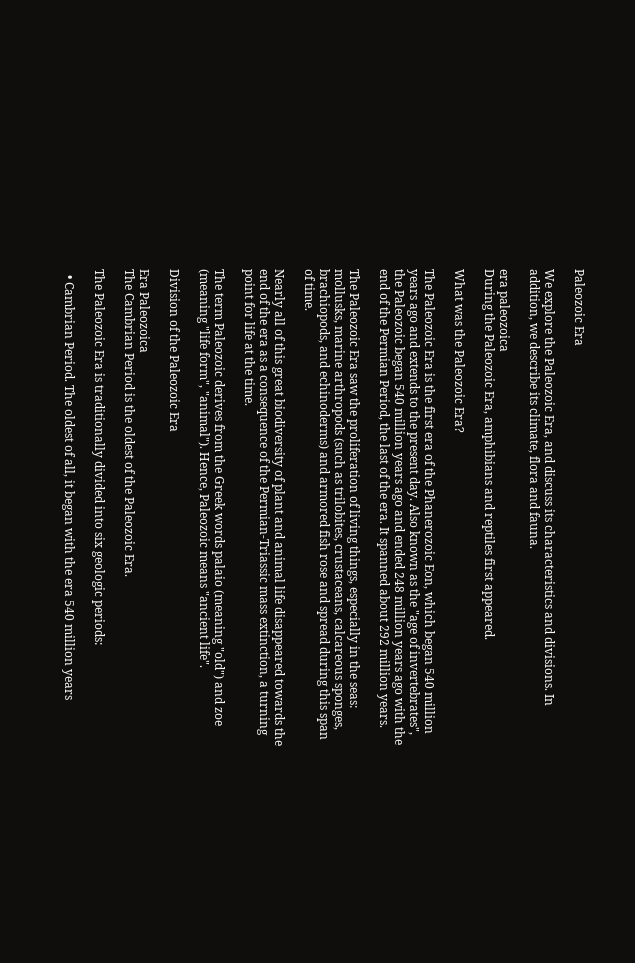Paleozoic Era

We explore the Paleozoic Era, and discuss its characteristics and divisions. In addition, we describe its climate, flora and fauna.

era paleozoica
During the Paleozoic Era, amphibians and reptiles first appeared.

What was the Paleozoic Era?

The Paleozoic Era is the first era of the Phanerozoic Eon, which began 540 million years ago and extends to the present day. Also known as the "age of invertebrates", the Paleozoic began 540 million years ago and ended 248 million years ago with the end of the Permian Period, the last of the era. It spanned about 292 million years.

The Paleozoic Era saw the proliferation of living things, especially in the seas: mollusks, marine arthropods (such as trilobites, crustaceans, calcareous sponges, brachiopods, and echinoderms) and armored fish rose and spread during this span of time.

Nearly all of this great biodiversity of plant and animal life disappeared towards the end of the era as a consequence of the Permian-Triassic mass extinction, a turning point for life at the time.

The term Paleozoic derives from the Greek words palaio (meaning "old") and zoe (meaning "life form", "animal"). Hence, Paleozoic means "ancient life".

Division of the Paleozoic Era

Era Paleozoica
The Cambrian Period is the oldest of the Paleozoic Era.

The Paleozoic Era is traditionally divided into six geologic periods:

  • Cambrian Period. The oldest of all, it began with the era 540 million years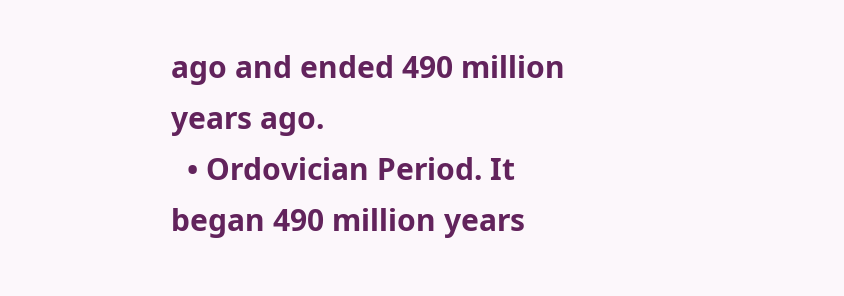ago and ended 490 million years ago.
  • Ordovician Period. It began 490 million years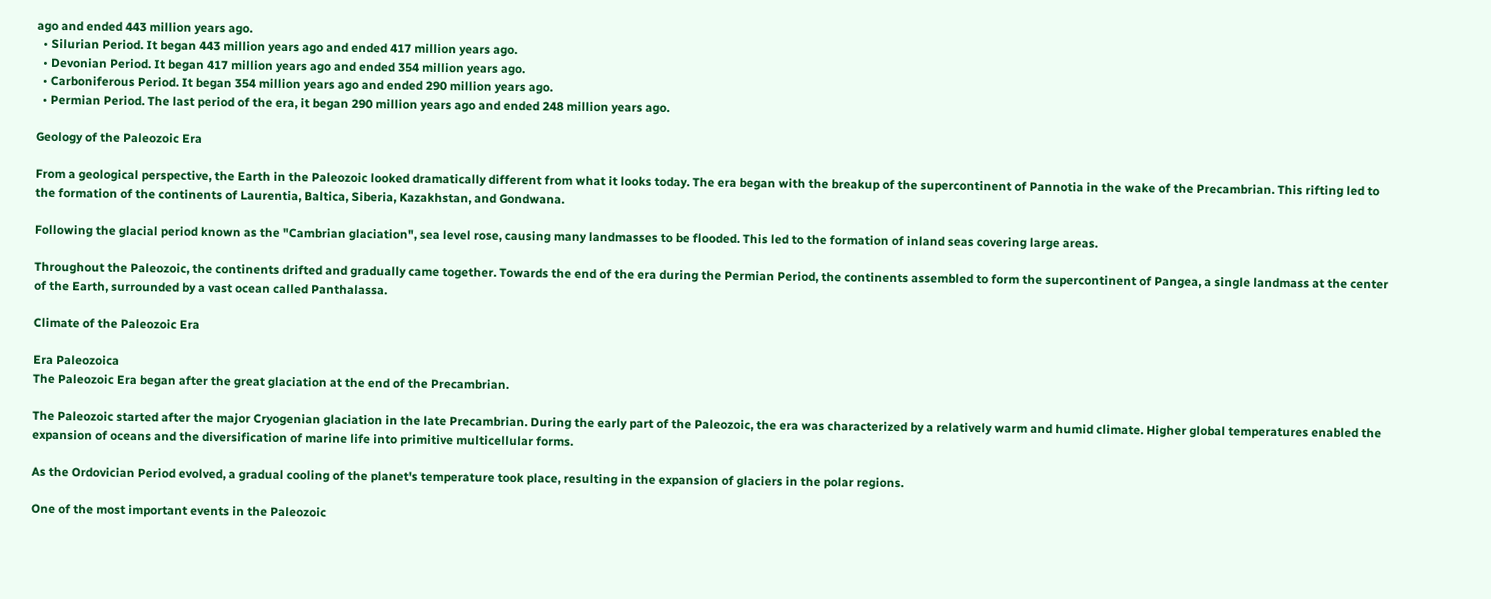ago and ended 443 million years ago.
  • Silurian Period. It began 443 million years ago and ended 417 million years ago.
  • Devonian Period. It began 417 million years ago and ended 354 million years ago.
  • Carboniferous Period. It began 354 million years ago and ended 290 million years ago.
  • Permian Period. The last period of the era, it began 290 million years ago and ended 248 million years ago.

Geology of the Paleozoic Era

From a geological perspective, the Earth in the Paleozoic looked dramatically different from what it looks today. The era began with the breakup of the supercontinent of Pannotia in the wake of the Precambrian. This rifting led to the formation of the continents of Laurentia, Baltica, Siberia, Kazakhstan, and Gondwana.

Following the glacial period known as the "Cambrian glaciation", sea level rose, causing many landmasses to be flooded. This led to the formation of inland seas covering large areas.

Throughout the Paleozoic, the continents drifted and gradually came together. Towards the end of the era during the Permian Period, the continents assembled to form the supercontinent of Pangea, a single landmass at the center of the Earth, surrounded by a vast ocean called Panthalassa.

Climate of the Paleozoic Era

Era Paleozoica
The Paleozoic Era began after the great glaciation at the end of the Precambrian.

The Paleozoic started after the major Cryogenian glaciation in the late Precambrian. During the early part of the Paleozoic, the era was characterized by a relatively warm and humid climate. Higher global temperatures enabled the expansion of oceans and the diversification of marine life into primitive multicellular forms.

As the Ordovician Period evolved, a gradual cooling of the planet's temperature took place, resulting in the expansion of glaciers in the polar regions.

One of the most important events in the Paleozoic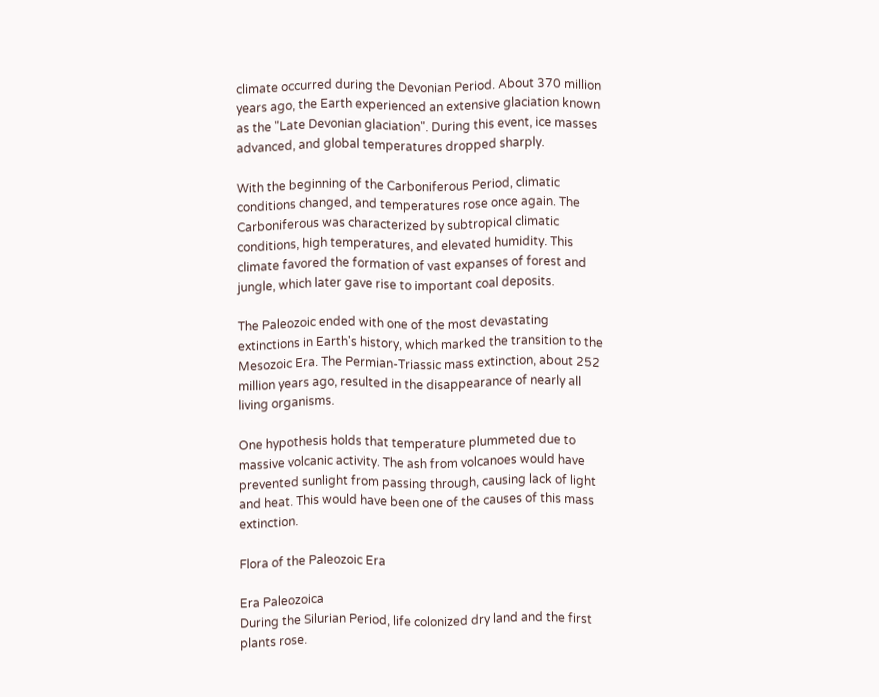climate occurred during the Devonian Period. About 370 million years ago, the Earth experienced an extensive glaciation known as the "Late Devonian glaciation". During this event, ice masses advanced, and global temperatures dropped sharply.

With the beginning of the Carboniferous Period, climatic conditions changed, and temperatures rose once again. The Carboniferous was characterized by subtropical climatic conditions, high temperatures, and elevated humidity. This climate favored the formation of vast expanses of forest and jungle, which later gave rise to important coal deposits.

The Paleozoic ended with one of the most devastating extinctions in Earth's history, which marked the transition to the Mesozoic Era. The Permian-Triassic mass extinction, about 252 million years ago, resulted in the disappearance of nearly all living organisms.

One hypothesis holds that temperature plummeted due to massive volcanic activity. The ash from volcanoes would have prevented sunlight from passing through, causing lack of light and heat. This would have been one of the causes of this mass extinction.

Flora of the Paleozoic Era

Era Paleozoica
During the Silurian Period, life colonized dry land and the first plants rose.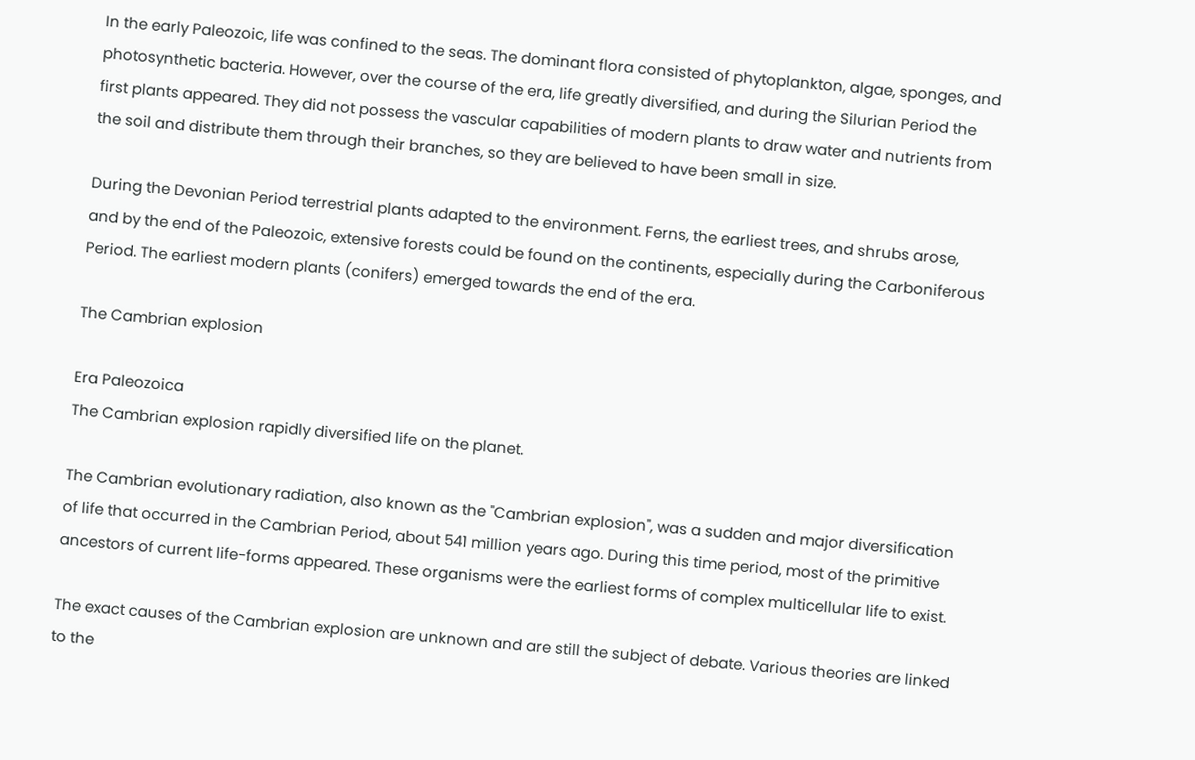In the early Paleozoic, life was confined to the seas. The dominant flora consisted of phytoplankton, algae, sponges, and photosynthetic bacteria. However, over the course of the era, life greatly diversified, and during the Silurian Period the first plants appeared. They did not possess the vascular capabilities of modern plants to draw water and nutrients from the soil and distribute them through their branches, so they are believed to have been small in size.

During the Devonian Period terrestrial plants adapted to the environment. Ferns, the earliest trees, and shrubs arose, and by the end of the Paleozoic, extensive forests could be found on the continents, especially during the Carboniferous Period. The earliest modern plants (conifers) emerged towards the end of the era.

The Cambrian explosion

Era Paleozoica
The Cambrian explosion rapidly diversified life on the planet.

The Cambrian evolutionary radiation, also known as the "Cambrian explosion", was a sudden and major diversification of life that occurred in the Cambrian Period, about 541 million years ago. During this time period, most of the primitive ancestors of current life-forms appeared. These organisms were the earliest forms of complex multicellular life to exist.

The exact causes of the Cambrian explosion are unknown and are still the subject of debate. Various theories are linked to the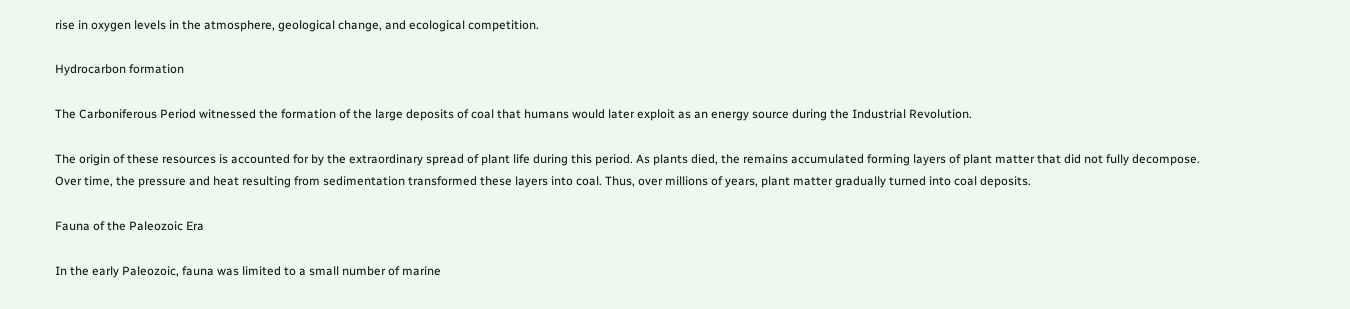rise in oxygen levels in the atmosphere, geological change, and ecological competition.

Hydrocarbon formation

The Carboniferous Period witnessed the formation of the large deposits of coal that humans would later exploit as an energy source during the Industrial Revolution.

The origin of these resources is accounted for by the extraordinary spread of plant life during this period. As plants died, the remains accumulated forming layers of plant matter that did not fully decompose. Over time, the pressure and heat resulting from sedimentation transformed these layers into coal. Thus, over millions of years, plant matter gradually turned into coal deposits.

Fauna of the Paleozoic Era

In the early Paleozoic, fauna was limited to a small number of marine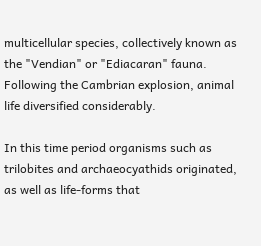multicellular species, collectively known as the "Vendian" or "Ediacaran" fauna. Following the Cambrian explosion, animal life diversified considerably.

In this time period organisms such as trilobites and archaeocyathids originated, as well as life-forms that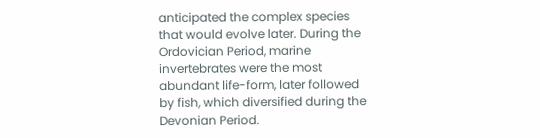anticipated the complex species that would evolve later. During the Ordovician Period, marine invertebrates were the most abundant life-form, later followed by fish, which diversified during the Devonian Period.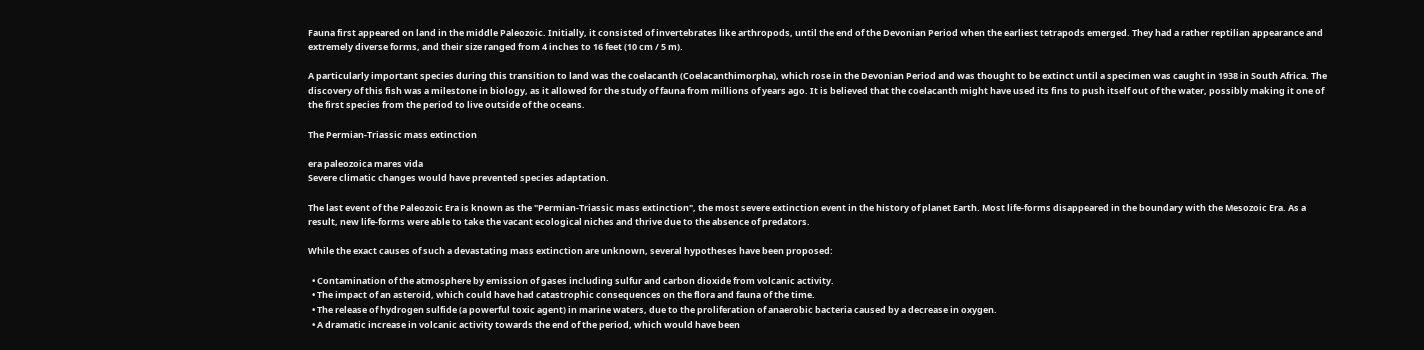Fauna first appeared on land in the middle Paleozoic. Initially, it consisted of invertebrates like arthropods, until the end of the Devonian Period when the earliest tetrapods emerged. They had a rather reptilian appearance and extremely diverse forms, and their size ranged from 4 inches to 16 feet (10 cm / 5 m).

A particularly important species during this transition to land was the coelacanth (Coelacanthimorpha), which rose in the Devonian Period and was thought to be extinct until a specimen was caught in 1938 in South Africa. The discovery of this fish was a milestone in biology, as it allowed for the study of fauna from millions of years ago. It is believed that the coelacanth might have used its fins to push itself out of the water, possibly making it one of the first species from the period to live outside of the oceans.

The Permian-Triassic mass extinction

era paleozoica mares vida
Severe climatic changes would have prevented species adaptation.

The last event of the Paleozoic Era is known as the "Permian-Triassic mass extinction", the most severe extinction event in the history of planet Earth. Most life-forms disappeared in the boundary with the Mesozoic Era. As a result, new life-forms were able to take the vacant ecological niches and thrive due to the absence of predators.

While the exact causes of such a devastating mass extinction are unknown, several hypotheses have been proposed:

  • Contamination of the atmosphere by emission of gases including sulfur and carbon dioxide from volcanic activity.
  • The impact of an asteroid, which could have had catastrophic consequences on the flora and fauna of the time.
  • The release of hydrogen sulfide (a powerful toxic agent) in marine waters, due to the proliferation of anaerobic bacteria caused by a decrease in oxygen.
  • A dramatic increase in volcanic activity towards the end of the period, which would have been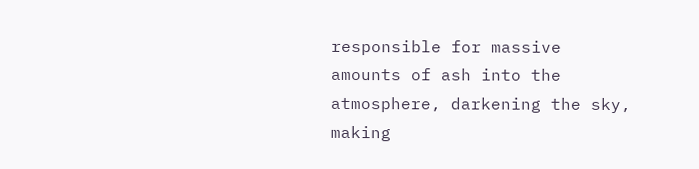responsible for massive amounts of ash into the atmosphere, darkening the sky, making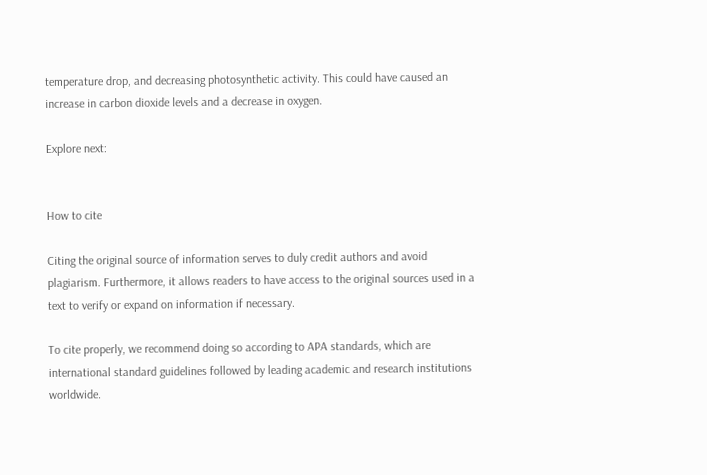temperature drop, and decreasing photosynthetic activity. This could have caused an increase in carbon dioxide levels and a decrease in oxygen.

Explore next:


How to cite

Citing the original source of information serves to duly credit authors and avoid plagiarism. Furthermore, it allows readers to have access to the original sources used in a text to verify or expand on information if necessary.

To cite properly, we recommend doing so according to APA standards, which are international standard guidelines followed by leading academic and research institutions worldwide.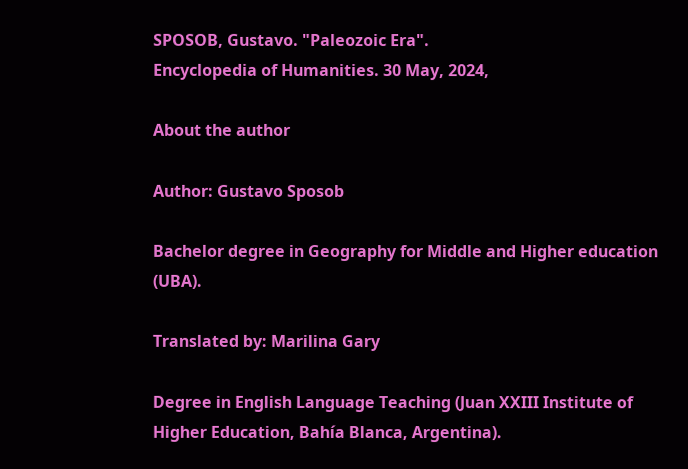SPOSOB, Gustavo. "Paleozoic Era".
Encyclopedia of Humanities. 30 May, 2024,

About the author

Author: Gustavo Sposob

Bachelor degree in Geography for Middle and Higher education (UBA).

Translated by: Marilina Gary

Degree in English Language Teaching (Juan XXIII Institute of Higher Education, Bahía Blanca, Argentina).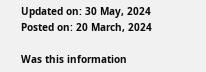Updated on: 30 May, 2024
Posted on: 20 March, 2024

Was this information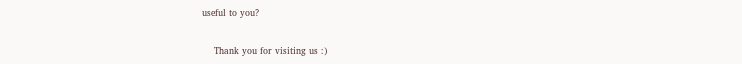useful to you?


    Thank you for visiting us :)